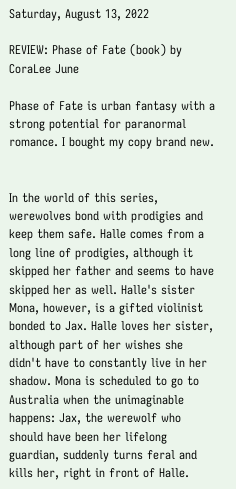Saturday, August 13, 2022

REVIEW: Phase of Fate (book) by CoraLee June

Phase of Fate is urban fantasy with a strong potential for paranormal romance. I bought my copy brand new.


In the world of this series, werewolves bond with prodigies and keep them safe. Halle comes from a long line of prodigies, although it skipped her father and seems to have skipped her as well. Halle's sister Mona, however, is a gifted violinist bonded to Jax. Halle loves her sister, although part of her wishes she didn't have to constantly live in her shadow. Mona is scheduled to go to Australia when the unimaginable happens: Jax, the werewolf who should have been her lifelong guardian, suddenly turns feral and kills her, right in front of Halle.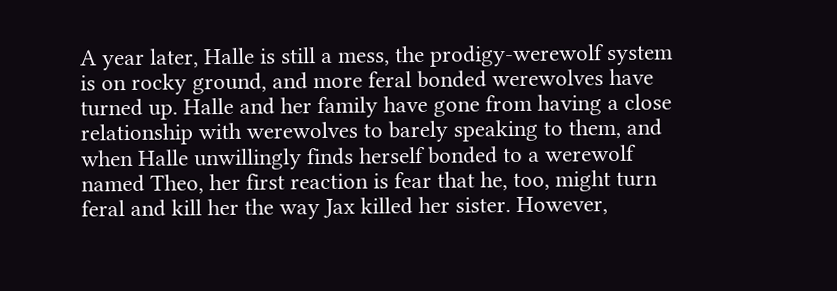A year later, Halle is still a mess, the prodigy-werewolf system is on rocky ground, and more feral bonded werewolves have turned up. Halle and her family have gone from having a close relationship with werewolves to barely speaking to them, and when Halle unwillingly finds herself bonded to a werewolf named Theo, her first reaction is fear that he, too, might turn feral and kill her the way Jax killed her sister. However,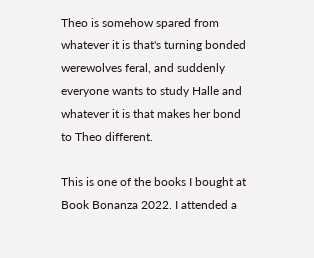Theo is somehow spared from whatever it is that's turning bonded werewolves feral, and suddenly everyone wants to study Halle and whatever it is that makes her bond to Theo different.

This is one of the books I bought at Book Bonanza 2022. I attended a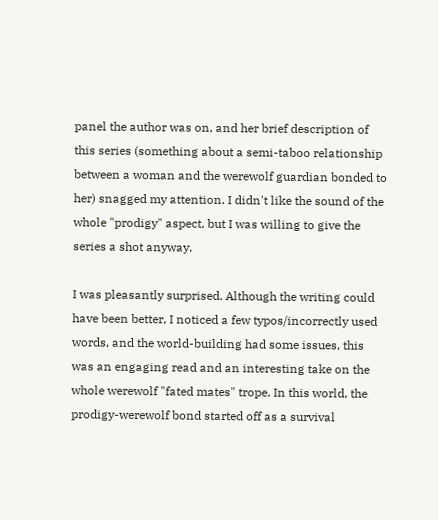panel the author was on, and her brief description of this series (something about a semi-taboo relationship between a woman and the werewolf guardian bonded to her) snagged my attention. I didn't like the sound of the whole "prodigy" aspect, but I was willing to give the series a shot anyway.

I was pleasantly surprised. Although the writing could have been better, I noticed a few typos/incorrectly used words, and the world-building had some issues, this was an engaging read and an interesting take on the whole werewolf "fated mates" trope. In this world, the prodigy-werewolf bond started off as a survival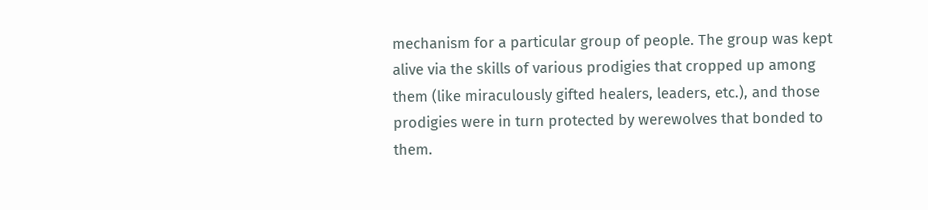mechanism for a particular group of people. The group was kept alive via the skills of various prodigies that cropped up among them (like miraculously gifted healers, leaders, etc.), and those prodigies were in turn protected by werewolves that bonded to them.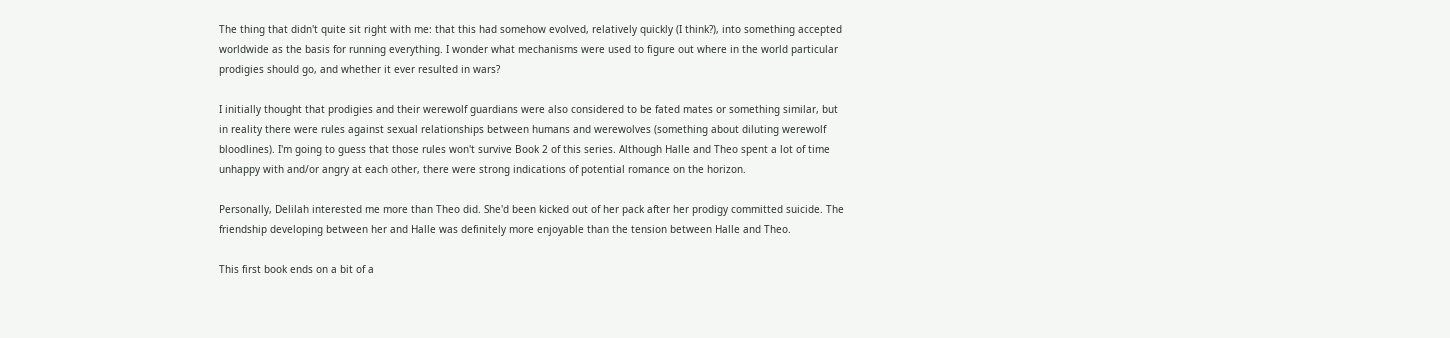The thing that didn't quite sit right with me: that this had somehow evolved, relatively quickly (I think?), into something accepted worldwide as the basis for running everything. I wonder what mechanisms were used to figure out where in the world particular prodigies should go, and whether it ever resulted in wars?

I initially thought that prodigies and their werewolf guardians were also considered to be fated mates or something similar, but in reality there were rules against sexual relationships between humans and werewolves (something about diluting werewolf bloodlines). I'm going to guess that those rules won't survive Book 2 of this series. Although Halle and Theo spent a lot of time unhappy with and/or angry at each other, there were strong indications of potential romance on the horizon.

Personally, Delilah interested me more than Theo did. She'd been kicked out of her pack after her prodigy committed suicide. The friendship developing between her and Halle was definitely more enjoyable than the tension between Halle and Theo.

This first book ends on a bit of a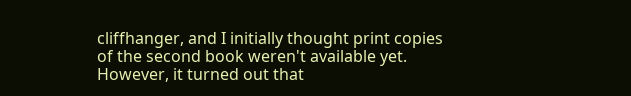cliffhanger, and I initially thought print copies of the second book weren't available yet. However, it turned out that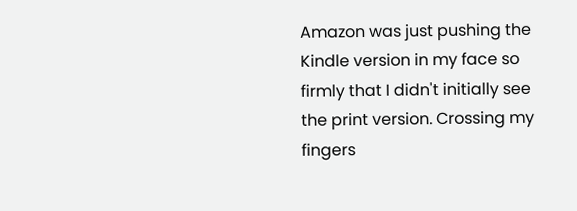Amazon was just pushing the Kindle version in my face so firmly that I didn't initially see the print version. Crossing my fingers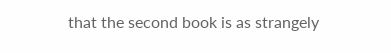that the second book is as strangely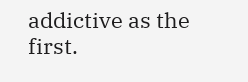addictive as the first.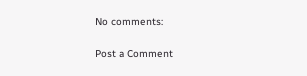No comments:

Post a Comment